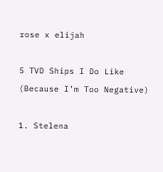rose x elijah

5 TVD Ships I Do Like (Because I’m Too Negative)

1. Stelena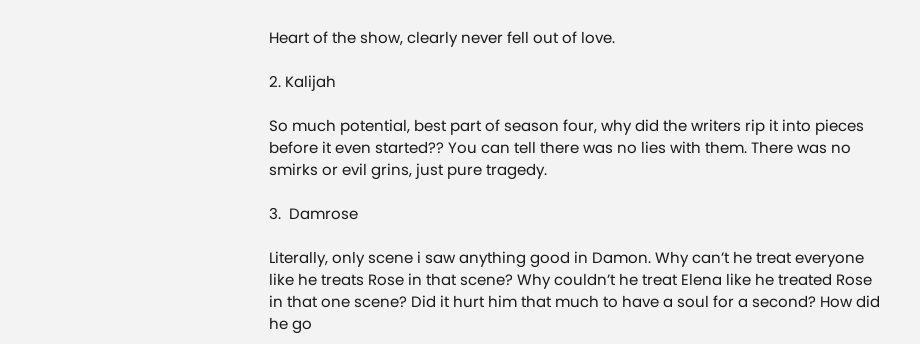Heart of the show, clearly never fell out of love.

2. Kalijah

So much potential, best part of season four, why did the writers rip it into pieces before it even started?? You can tell there was no lies with them. There was no smirks or evil grins, just pure tragedy.

3.  Damrose

Literally, only scene i saw anything good in Damon. Why can’t he treat everyone like he treats Rose in that scene? Why couldn’t he treat Elena like he treated Rose in that one scene? Did it hurt him that much to have a soul for a second? How did he go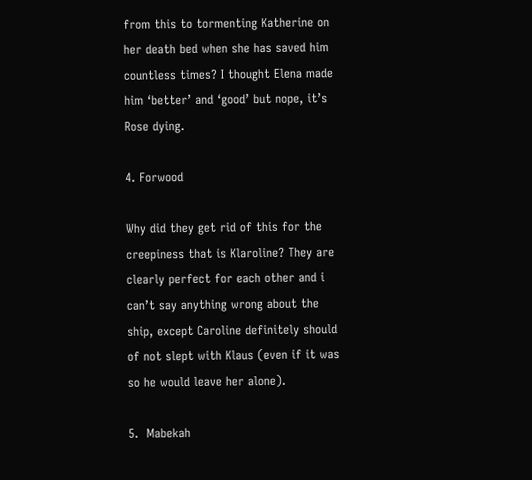from this to tormenting Katherine on her death bed when she has saved him countless times? I thought Elena made him ‘better’ and ‘good’ but nope, it’s Rose dying.

4. Forwood

Why did they get rid of this for the creepiness that is Klaroline? They are clearly perfect for each other and i can’t say anything wrong about the ship, except Caroline definitely should of not slept with Klaus (even if it was so he would leave her alone).

5.  Mabekah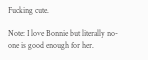Fucking cute.

Note: I love Bonnie but literally no-one is good enough for her.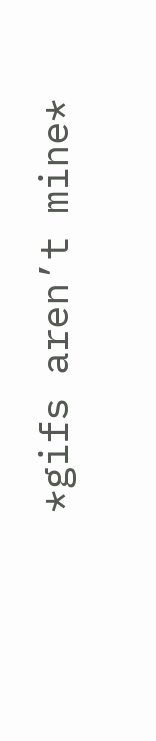*gifs aren’t mine*